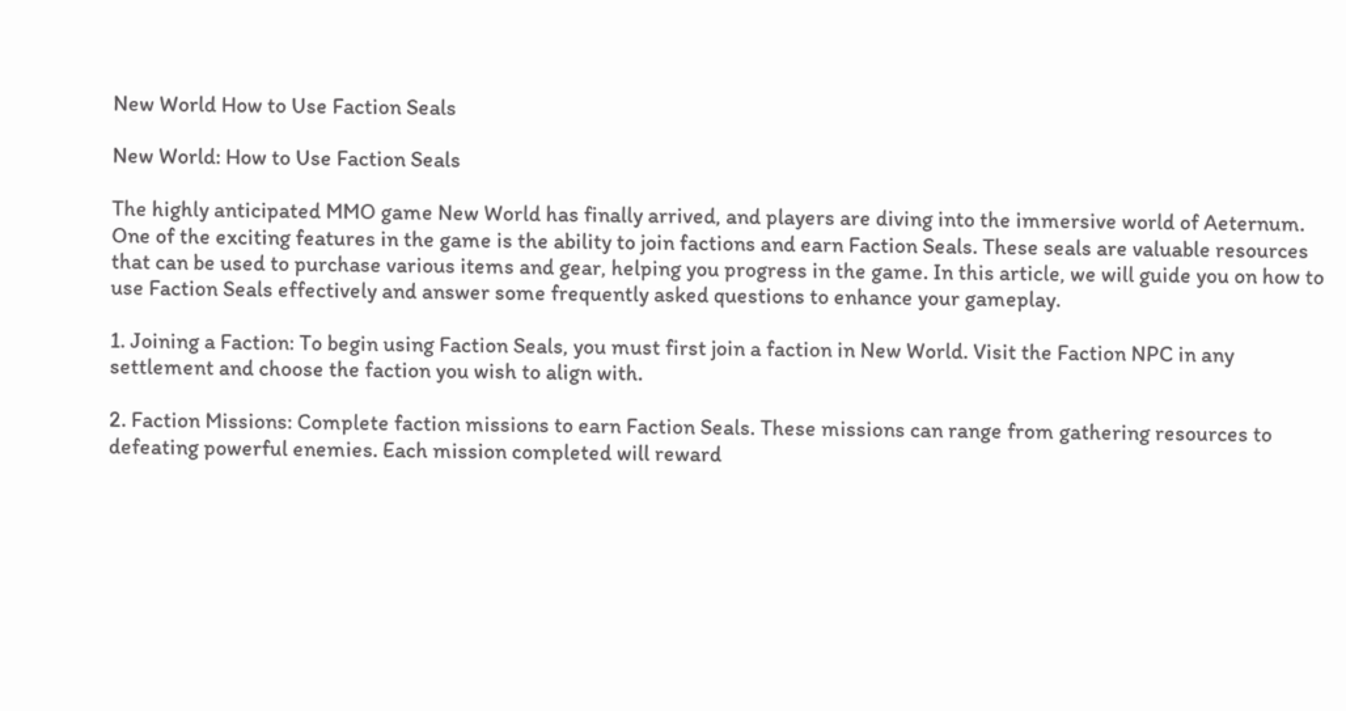New World How to Use Faction Seals

New World: How to Use Faction Seals

The highly anticipated MMO game New World has finally arrived, and players are diving into the immersive world of Aeternum. One of the exciting features in the game is the ability to join factions and earn Faction Seals. These seals are valuable resources that can be used to purchase various items and gear, helping you progress in the game. In this article, we will guide you on how to use Faction Seals effectively and answer some frequently asked questions to enhance your gameplay.

1. Joining a Faction: To begin using Faction Seals, you must first join a faction in New World. Visit the Faction NPC in any settlement and choose the faction you wish to align with.

2. Faction Missions: Complete faction missions to earn Faction Seals. These missions can range from gathering resources to defeating powerful enemies. Each mission completed will reward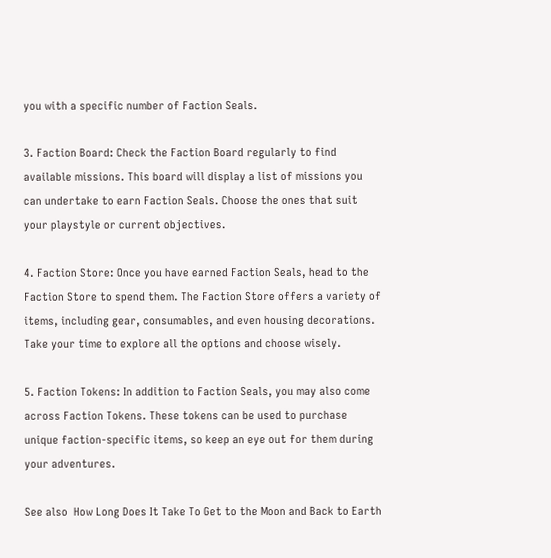you with a specific number of Faction Seals.

3. Faction Board: Check the Faction Board regularly to find available missions. This board will display a list of missions you can undertake to earn Faction Seals. Choose the ones that suit your playstyle or current objectives.

4. Faction Store: Once you have earned Faction Seals, head to the Faction Store to spend them. The Faction Store offers a variety of items, including gear, consumables, and even housing decorations. Take your time to explore all the options and choose wisely.

5. Faction Tokens: In addition to Faction Seals, you may also come across Faction Tokens. These tokens can be used to purchase unique faction-specific items, so keep an eye out for them during your adventures.

See also  How Long Does It Take To Get to the Moon and Back to Earth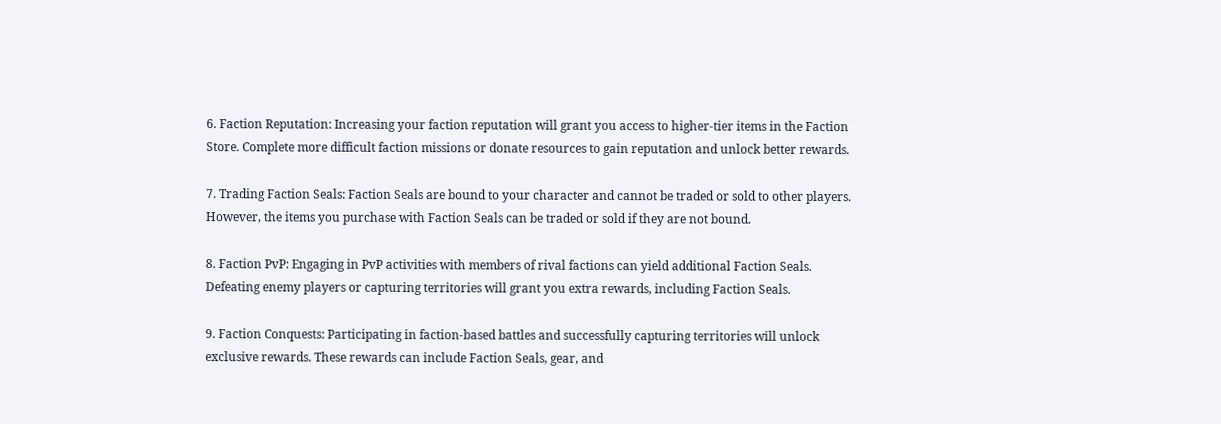6. Faction Reputation: Increasing your faction reputation will grant you access to higher-tier items in the Faction Store. Complete more difficult faction missions or donate resources to gain reputation and unlock better rewards.

7. Trading Faction Seals: Faction Seals are bound to your character and cannot be traded or sold to other players. However, the items you purchase with Faction Seals can be traded or sold if they are not bound.

8. Faction PvP: Engaging in PvP activities with members of rival factions can yield additional Faction Seals. Defeating enemy players or capturing territories will grant you extra rewards, including Faction Seals.

9. Faction Conquests: Participating in faction-based battles and successfully capturing territories will unlock exclusive rewards. These rewards can include Faction Seals, gear, and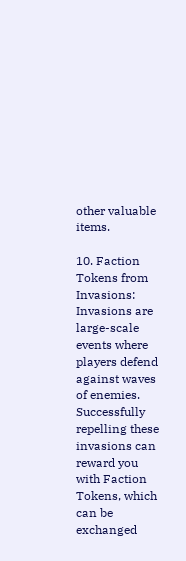other valuable items.

10. Faction Tokens from Invasions: Invasions are large-scale events where players defend against waves of enemies. Successfully repelling these invasions can reward you with Faction Tokens, which can be exchanged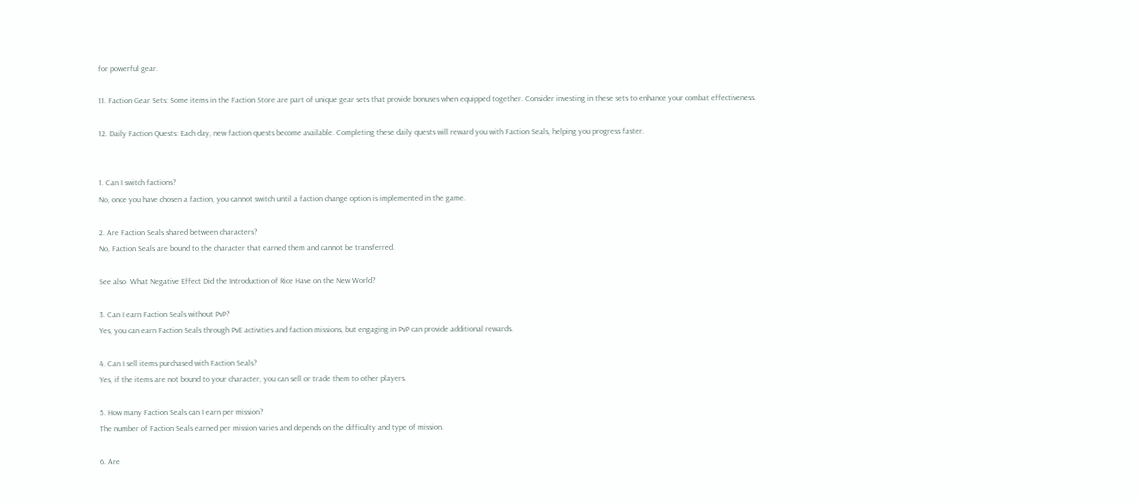for powerful gear.

11. Faction Gear Sets: Some items in the Faction Store are part of unique gear sets that provide bonuses when equipped together. Consider investing in these sets to enhance your combat effectiveness.

12. Daily Faction Quests: Each day, new faction quests become available. Completing these daily quests will reward you with Faction Seals, helping you progress faster.


1. Can I switch factions?
No, once you have chosen a faction, you cannot switch until a faction change option is implemented in the game.

2. Are Faction Seals shared between characters?
No, Faction Seals are bound to the character that earned them and cannot be transferred.

See also  What Negative Effect Did the Introduction of Rice Have on the New World?

3. Can I earn Faction Seals without PvP?
Yes, you can earn Faction Seals through PvE activities and faction missions, but engaging in PvP can provide additional rewards.

4. Can I sell items purchased with Faction Seals?
Yes, if the items are not bound to your character, you can sell or trade them to other players.

5. How many Faction Seals can I earn per mission?
The number of Faction Seals earned per mission varies and depends on the difficulty and type of mission.

6. Are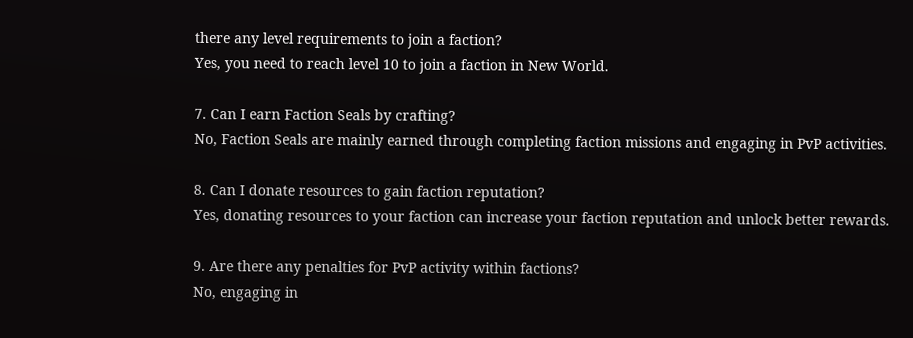there any level requirements to join a faction?
Yes, you need to reach level 10 to join a faction in New World.

7. Can I earn Faction Seals by crafting?
No, Faction Seals are mainly earned through completing faction missions and engaging in PvP activities.

8. Can I donate resources to gain faction reputation?
Yes, donating resources to your faction can increase your faction reputation and unlock better rewards.

9. Are there any penalties for PvP activity within factions?
No, engaging in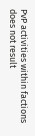PvP activities within factions does not result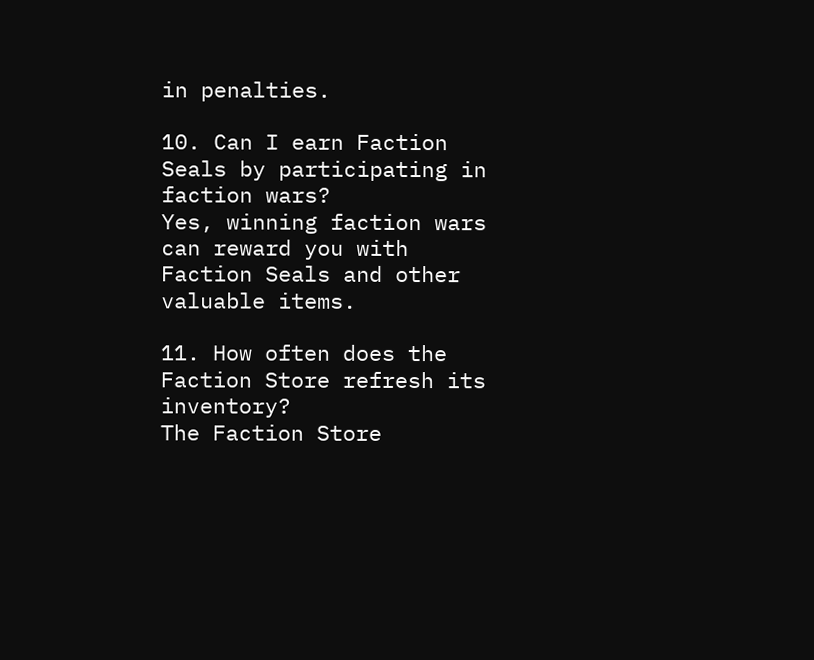in penalties.

10. Can I earn Faction Seals by participating in faction wars?
Yes, winning faction wars can reward you with Faction Seals and other valuable items.

11. How often does the Faction Store refresh its inventory?
The Faction Store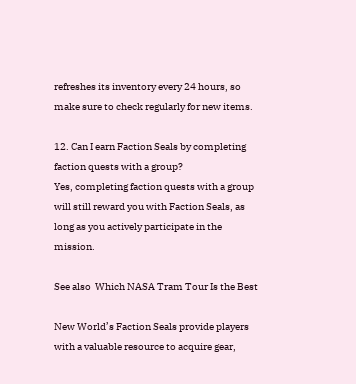refreshes its inventory every 24 hours, so make sure to check regularly for new items.

12. Can I earn Faction Seals by completing faction quests with a group?
Yes, completing faction quests with a group will still reward you with Faction Seals, as long as you actively participate in the mission.

See also  Which NASA Tram Tour Is the Best

New World’s Faction Seals provide players with a valuable resource to acquire gear,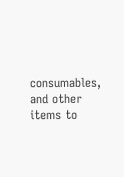consumables, and other items to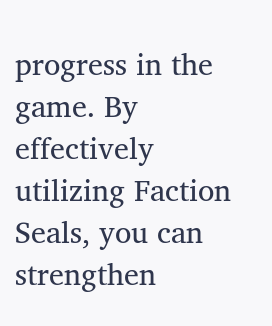progress in the game. By effectively utilizing Faction Seals, you can strengthen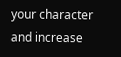your character and increase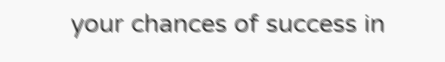your chances of success in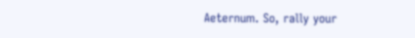Aeternum. So, rally your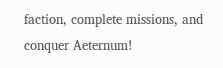faction, complete missions, and conquer Aeternum!